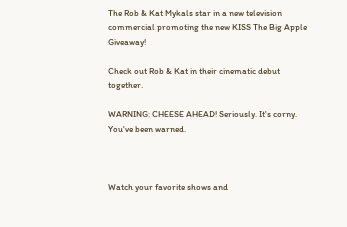The Rob & Kat Mykals star in a new television commercial promoting the new KISS The Big Apple Giveaway!

Check out Rob & Kat in their cinematic debut together.

WARNING: CHEESE AHEAD! Seriously. It's corny. You've been warned.



Watch your favorite shows and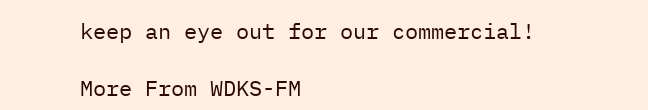keep an eye out for our commercial!

More From WDKS-FM